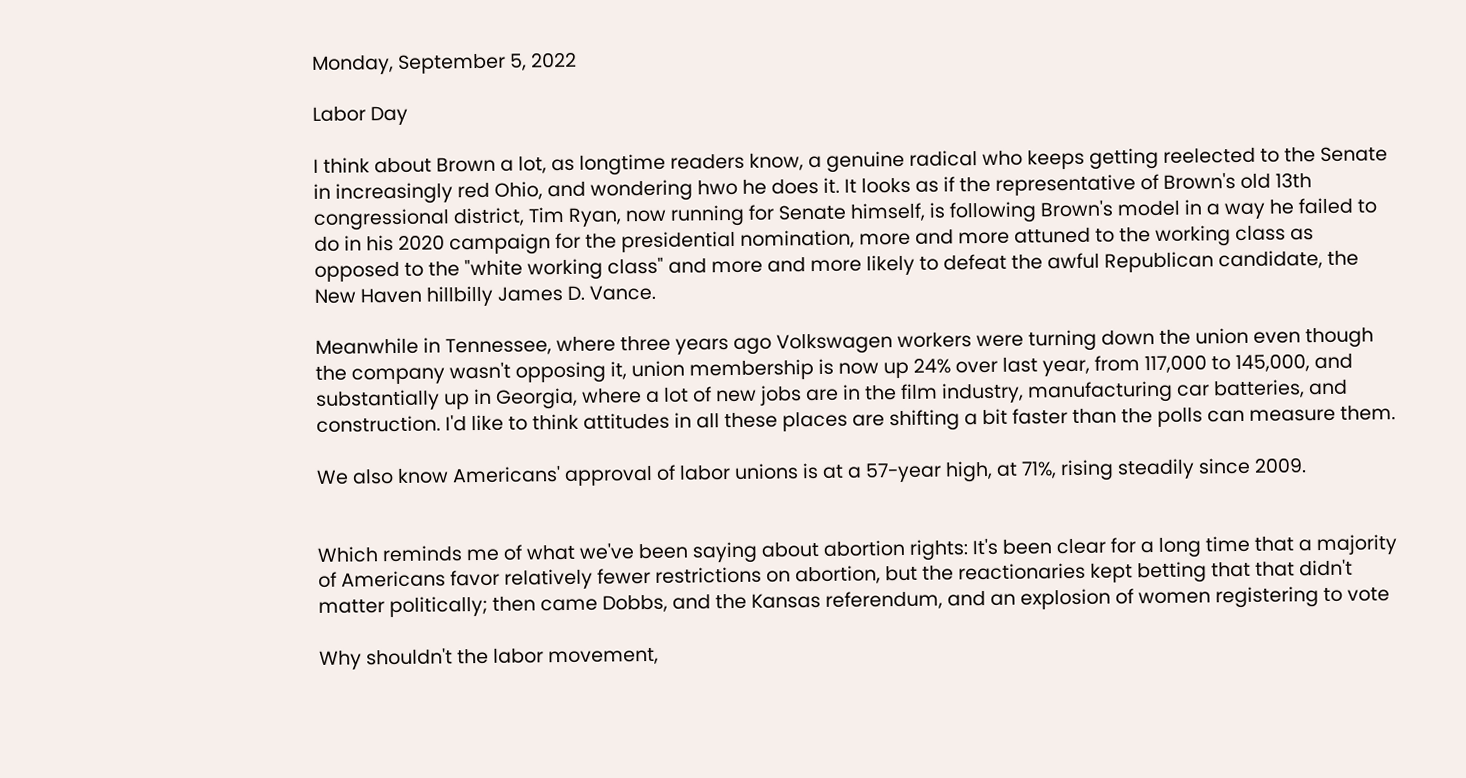Monday, September 5, 2022

Labor Day

I think about Brown a lot, as longtime readers know, a genuine radical who keeps getting reelected to the Senate in increasingly red Ohio, and wondering hwo he does it. It looks as if the representative of Brown's old 13th congressional district, Tim Ryan, now running for Senate himself, is following Brown's model in a way he failed to do in his 2020 campaign for the presidential nomination, more and more attuned to the working class as opposed to the "white working class" and more and more likely to defeat the awful Republican candidate, the New Haven hillbilly James D. Vance.

Meanwhile in Tennessee, where three years ago Volkswagen workers were turning down the union even though the company wasn't opposing it, union membership is now up 24% over last year, from 117,000 to 145,000, and substantially up in Georgia, where a lot of new jobs are in the film industry, manufacturing car batteries, and construction. I'd like to think attitudes in all these places are shifting a bit faster than the polls can measure them.

We also know Americans' approval of labor unions is at a 57-year high, at 71%, rising steadily since 2009.


Which reminds me of what we've been saying about abortion rights: It's been clear for a long time that a majority of Americans favor relatively fewer restrictions on abortion, but the reactionaries kept betting that that didn't matter politically; then came Dobbs, and the Kansas referendum, and an explosion of women registering to vote

Why shouldn't the labor movement,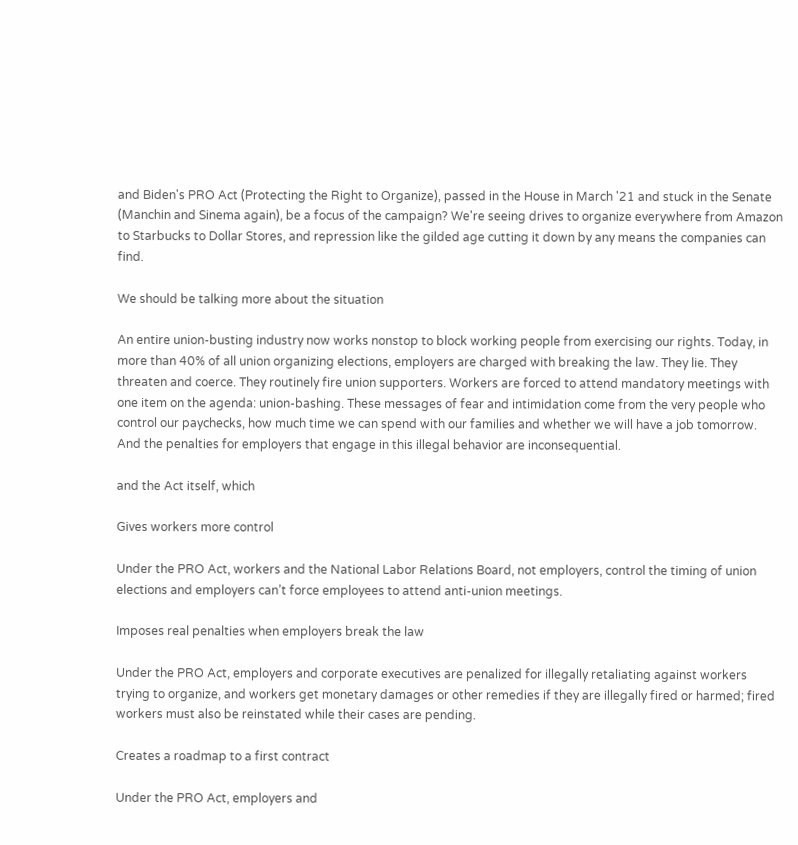and Biden's PRO Act (Protecting the Right to Organize), passed in the House in March '21 and stuck in the Senate (Manchin and Sinema again), be a focus of the campaign? We're seeing drives to organize everywhere from Amazon to Starbucks to Dollar Stores, and repression like the gilded age cutting it down by any means the companies can find.

We should be talking more about the situation

An entire union-busting industry now works nonstop to block working people from exercising our rights. Today, in more than 40% of all union organizing elections, employers are charged with breaking the law. They lie. They threaten and coerce. They routinely fire union supporters. Workers are forced to attend mandatory meetings with one item on the agenda: union-bashing. These messages of fear and intimidation come from the very people who control our paychecks, how much time we can spend with our families and whether we will have a job tomorrow. And the penalties for employers that engage in this illegal behavior are inconsequential.

and the Act itself, which

Gives workers more control

Under the PRO Act, workers and the National Labor Relations Board, not employers, control the timing of union elections and employers can’t force employees to attend anti-union meetings.

Imposes real penalties when employers break the law

Under the PRO Act, employers and corporate executives are penalized for illegally retaliating against workers trying to organize, and workers get monetary damages or other remedies if they are illegally fired or harmed; fired workers must also be reinstated while their cases are pending.

Creates a roadmap to a first contract

Under the PRO Act, employers and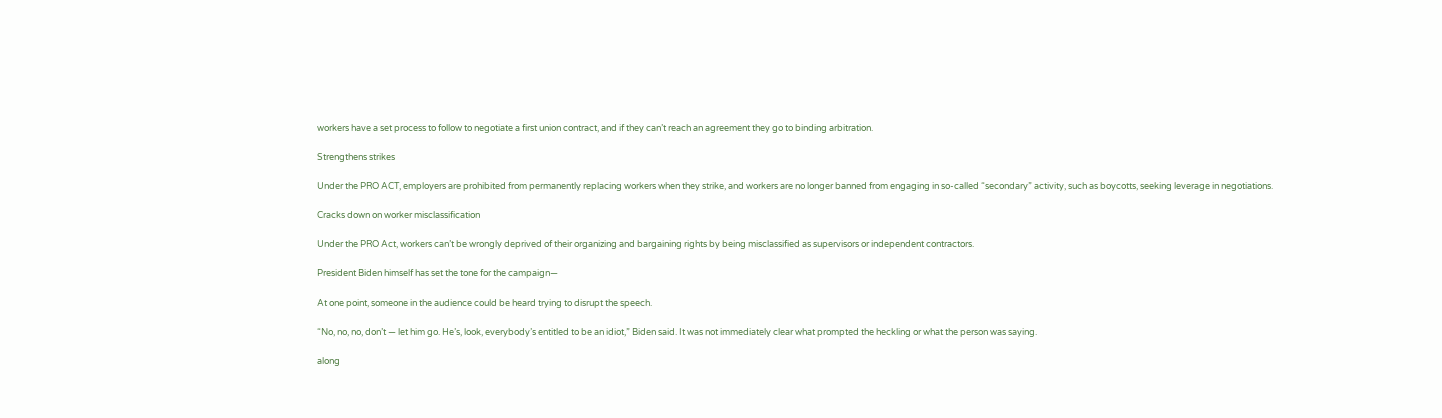workers have a set process to follow to negotiate a first union contract, and if they can’t reach an agreement they go to binding arbitration.

Strengthens strikes

Under the PRO ACT, employers are prohibited from permanently replacing workers when they strike, and workers are no longer banned from engaging in so-called “secondary” activity, such as boycotts, seeking leverage in negotiations.

Cracks down on worker misclassification

Under the PRO Act, workers can’t be wrongly deprived of their organizing and bargaining rights by being misclassified as supervisors or independent contractors.

President Biden himself has set the tone for the campaign—

At one point, someone in the audience could be heard trying to disrupt the speech.

“No, no, no, don’t — let him go. He’s, look, everybody’s entitled to be an idiot,” Biden said. It was not immediately clear what prompted the heckling or what the person was saying.

along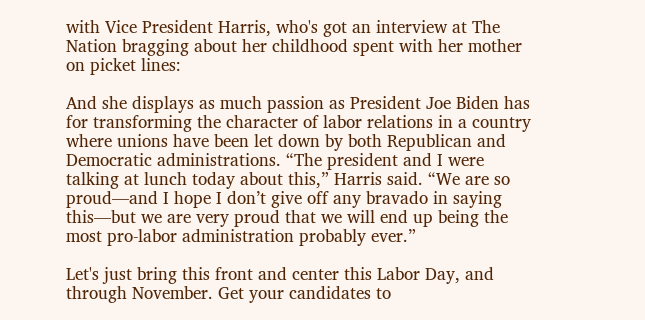with Vice President Harris, who's got an interview at The Nation bragging about her childhood spent with her mother on picket lines:

And she displays as much passion as President Joe Biden has for transforming the character of labor relations in a country where unions have been let down by both Republican and Democratic administrations. “The president and I were talking at lunch today about this,” Harris said. “We are so proud—and I hope I don’t give off any bravado in saying this—but we are very proud that we will end up being the most pro-labor administration probably ever.”

Let's just bring this front and center this Labor Day, and through November. Get your candidates to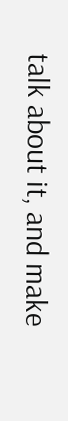talk about it, and make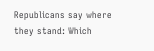Republicans say where they stand: Which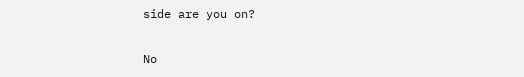side are you on?

No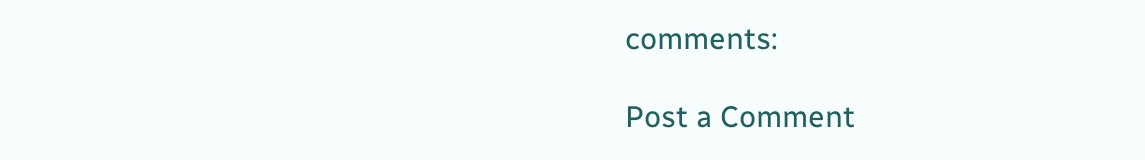comments:

Post a Comment